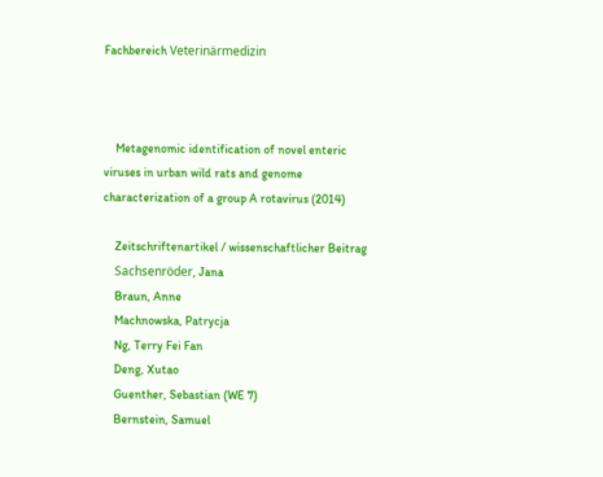Fachbereich Veterinärmedizin



    Metagenomic identification of novel enteric viruses in urban wild rats and genome characterization of a group A rotavirus (2014)

    Zeitschriftenartikel / wissenschaftlicher Beitrag
    Sachsenröder, Jana
    Braun, Anne
    Machnowska, Patrycja
    Ng, Terry Fei Fan
    Deng, Xutao
    Guenther, Sebastian (WE 7)
    Bernstein, Samuel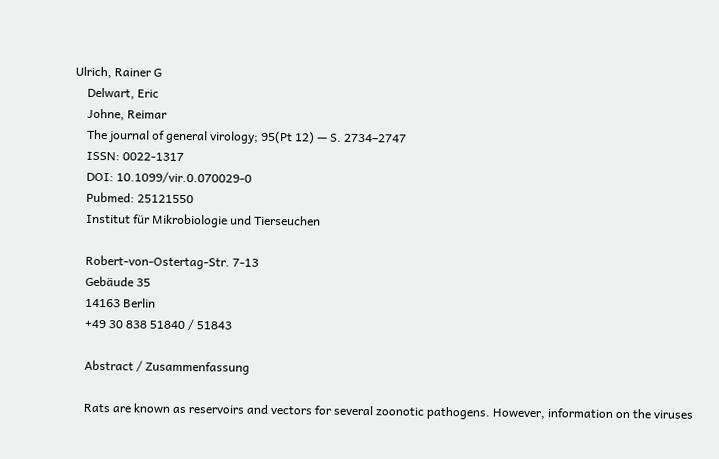Ulrich, Rainer G
    Delwart, Eric
    Johne, Reimar
    The journal of general virology; 95(Pt 12) — S. 2734–2747
    ISSN: 0022-1317
    DOI: 10.1099/vir.0.070029-0
    Pubmed: 25121550
    Institut für Mikrobiologie und Tierseuchen

    Robert-von-Ostertag-Str. 7-13
    Gebäude 35
    14163 Berlin
    +49 30 838 51840 / 51843

    Abstract / Zusammenfassung

    Rats are known as reservoirs and vectors for several zoonotic pathogens. However, information on the viruses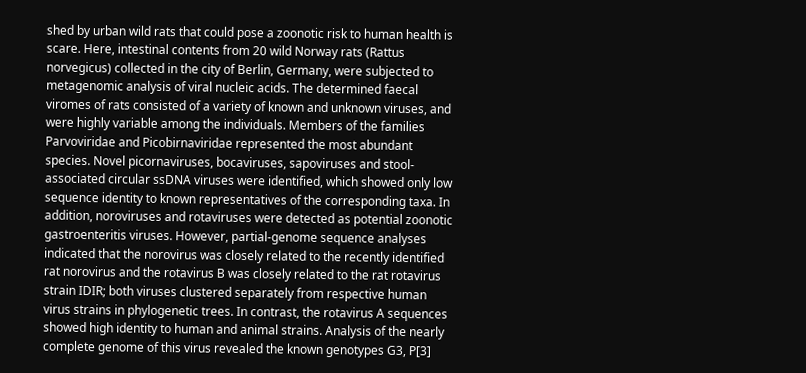shed by urban wild rats that could pose a zoonotic risk to human health is scare. Here, intestinal contents from 20 wild Norway rats (Rattus norvegicus) collected in the city of Berlin, Germany, were subjected to metagenomic analysis of viral nucleic acids. The determined faecal viromes of rats consisted of a variety of known and unknown viruses, and were highly variable among the individuals. Members of the families Parvoviridae and Picobirnaviridae represented the most abundant species. Novel picornaviruses, bocaviruses, sapoviruses and stool-associated circular ssDNA viruses were identified, which showed only low sequence identity to known representatives of the corresponding taxa. In addition, noroviruses and rotaviruses were detected as potential zoonotic gastroenteritis viruses. However, partial-genome sequence analyses indicated that the norovirus was closely related to the recently identified rat norovirus and the rotavirus B was closely related to the rat rotavirus strain IDIR; both viruses clustered separately from respective human virus strains in phylogenetic trees. In contrast, the rotavirus A sequences showed high identity to human and animal strains. Analysis of the nearly complete genome of this virus revealed the known genotypes G3, P[3]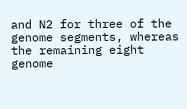and N2 for three of the genome segments, whereas the remaining eight genome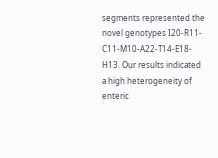segments represented the novel genotypes I20-R11-C11-M10-A22-T14-E18-H13. Our results indicated a high heterogeneity of enteric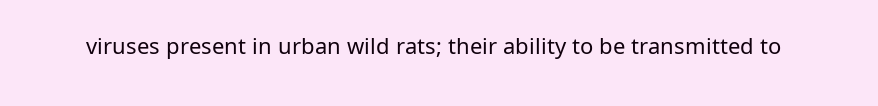viruses present in urban wild rats; their ability to be transmitted to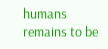humans remains to be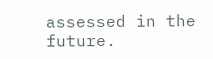assessed in the future.